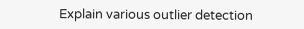Explain various outlier detection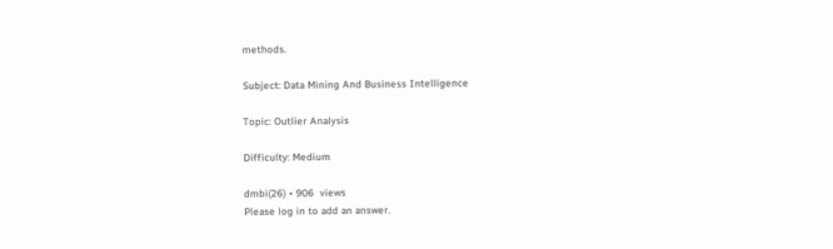methods.

Subject: Data Mining And Business Intelligence

Topic: Outlier Analysis

Difficulty: Medium

dmbi(26) • 906  views
Please log in to add an answer.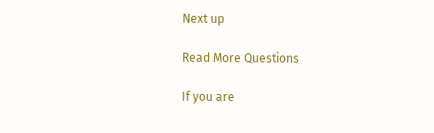Next up

Read More Questions

If you are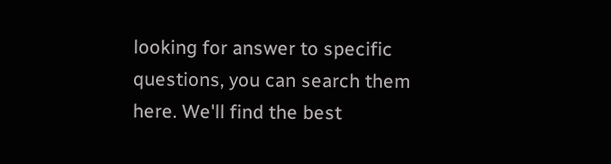looking for answer to specific questions, you can search them here. We'll find the best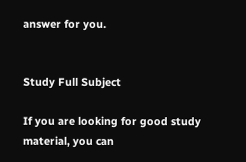answer for you.


Study Full Subject

If you are looking for good study material, you can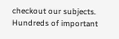checkout our subjects. Hundreds of important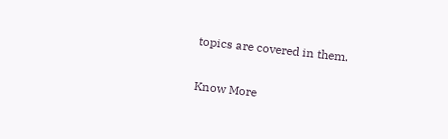topics are covered in them.

Know More